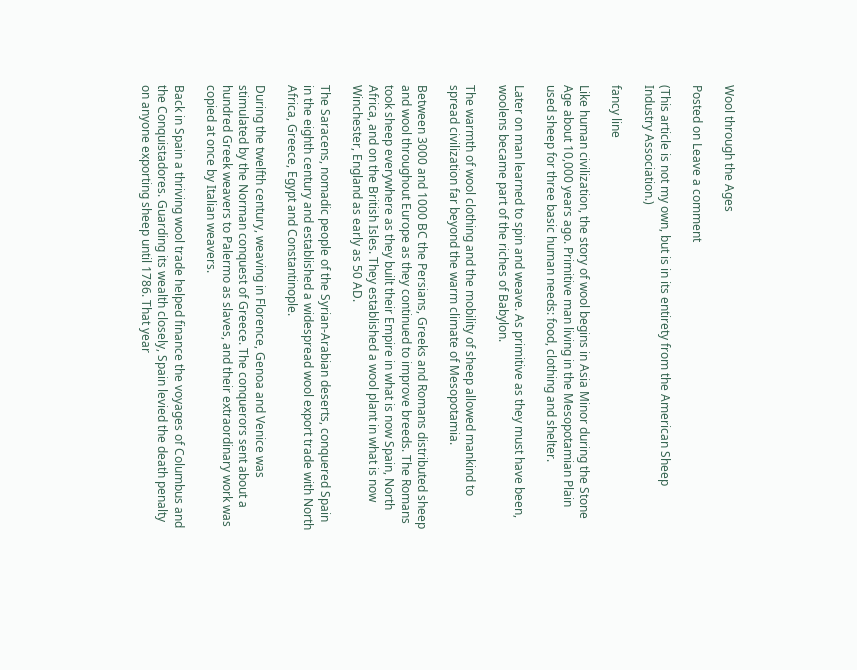Wool through the Ages

Posted on Leave a comment

(This article is not my own, but is in its entirety from the American Sheep Industry Association.)

fancy line

Like human civilization, the story of wool begins in Asia Minor during the Stone Age about 10,000 years ago. Primitive man living in the Mesopotamian Plain used sheep for three basic human needs: food, clothing and shelter.

Later on man learned to spin and weave. As primitive as they must have been, woolens became part of the riches of Babylon.

The warmth of wool clothing and the mobility of sheep allowed mankind to spread civilization far beyond the warm climate of Mesopotamia.

Between 3000 and 1000 BC the Persians, Greeks and Romans distributed sheep and wool throughout Europe as they continued to improve breeds. The Romans took sheep everywhere as they built their Empire in what is now Spain, North Africa, and on the British Isles. They established a wool plant in what is now Winchester, England as early as 50 AD.

The Saracens, nomadic people of the Syrian-Arabian deserts, conquered Spain in the eighth century and established a widespread wool export trade with North Africa, Greece, Egypt and Constantinople.

During the twelfth century, weaving in Florence, Genoa and Venice was stimulated by the Norman conquest of Greece. The conquerors sent about a hundred Greek weavers to Palermo as slaves, and their extraordinary work was copied at once by Italian weavers.

Back in Spain a thriving wool trade helped finance the voyages of Columbus and the Conquistadores. Guarding its wealth closely, Spain levied the death penalty on anyone exporting sheep until 1786. That year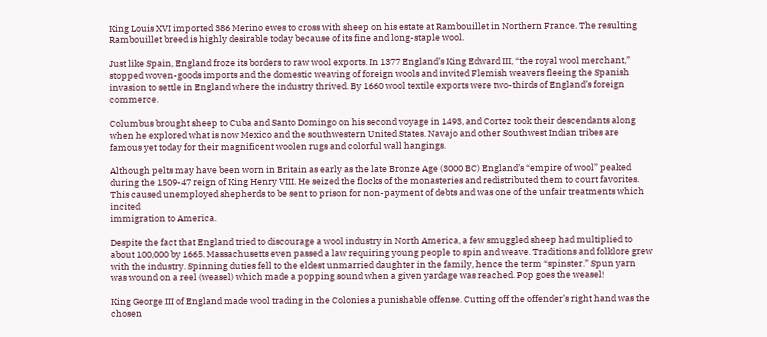King Louis XVI imported 386 Merino ewes to cross with sheep on his estate at Rambouillet in Northern France. The resulting Rambouillet breed is highly desirable today because of its fine and long-staple wool.

Just like Spain, England froze its borders to raw wool exports. In 1377 England’s King Edward III, “the royal wool merchant,” stopped woven-goods imports and the domestic weaving of foreign wools and invited Flemish weavers fleeing the Spanish invasion to settle in England where the industry thrived. By 1660 wool textile exports were two-thirds of England’s foreign commerce.

Columbus brought sheep to Cuba and Santo Domingo on his second voyage in 1493, and Cortez took their descendants along when he explored what is now Mexico and the southwestern United States. Navajo and other Southwest Indian tribes are famous yet today for their magnificent woolen rugs and colorful wall hangings.

Although pelts may have been worn in Britain as early as the late Bronze Age (3000 BC) England’s “empire of wool” peaked during the 1509-47 reign of King Henry VIII. He seized the flocks of the monasteries and redistributed them to court favorites. This caused unemployed shepherds to be sent to prison for non-payment of debts and was one of the unfair treatments which incited
immigration to America.

Despite the fact that England tried to discourage a wool industry in North America, a few smuggled sheep had multiplied to about 100,000 by 1665. Massachusetts even passed a law requiring young people to spin and weave. Traditions and folklore grew with the industry. Spinning duties fell to the eldest unmarried daughter in the family, hence the term “spinster.” Spun yarn was wound on a reel (weasel) which made a popping sound when a given yardage was reached. Pop goes the weasel!

King George III of England made wool trading in the Colonies a punishable offense. Cutting off the offender’s right hand was the chosen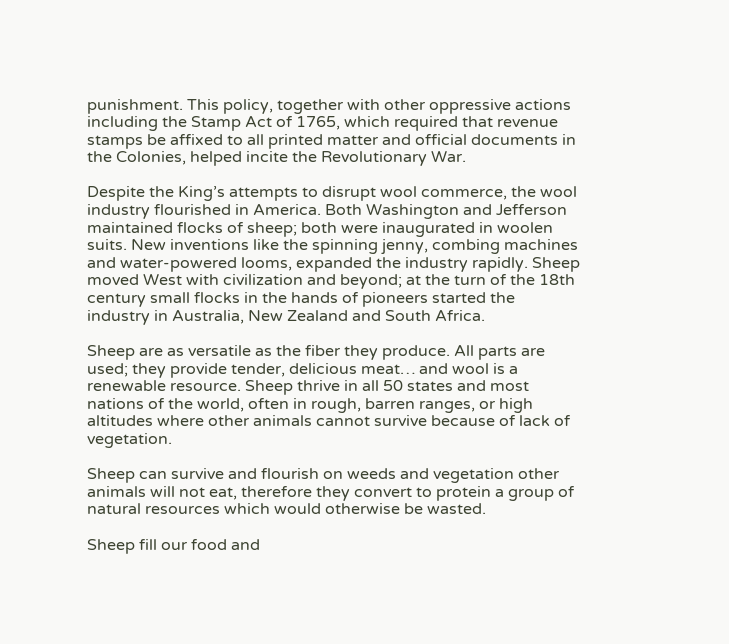punishment. This policy, together with other oppressive actions including the Stamp Act of 1765, which required that revenue stamps be affixed to all printed matter and official documents in the Colonies, helped incite the Revolutionary War.

Despite the King’s attempts to disrupt wool commerce, the wool industry flourished in America. Both Washington and Jefferson maintained flocks of sheep; both were inaugurated in woolen suits. New inventions like the spinning jenny, combing machines and water-powered looms, expanded the industry rapidly. Sheep moved West with civilization and beyond; at the turn of the 18th century small flocks in the hands of pioneers started the industry in Australia, New Zealand and South Africa.

Sheep are as versatile as the fiber they produce. All parts are used; they provide tender, delicious meat… and wool is a renewable resource. Sheep thrive in all 50 states and most nations of the world, often in rough, barren ranges, or high altitudes where other animals cannot survive because of lack of vegetation.

Sheep can survive and flourish on weeds and vegetation other animals will not eat, therefore they convert to protein a group of natural resources which would otherwise be wasted.

Sheep fill our food and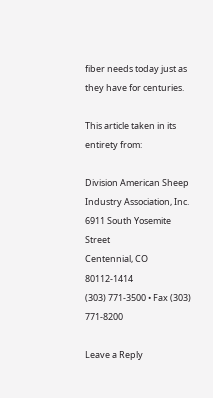fiber needs today just as they have for centuries.

This article taken in its entirety from:

Division American Sheep Industry Association, Inc.
6911 South Yosemite Street
Centennial, CO 80112-1414
(303) 771-3500 • Fax (303) 771-8200

Leave a Reply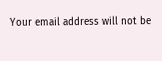Your email address will not be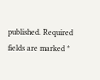published. Required fields are marked *